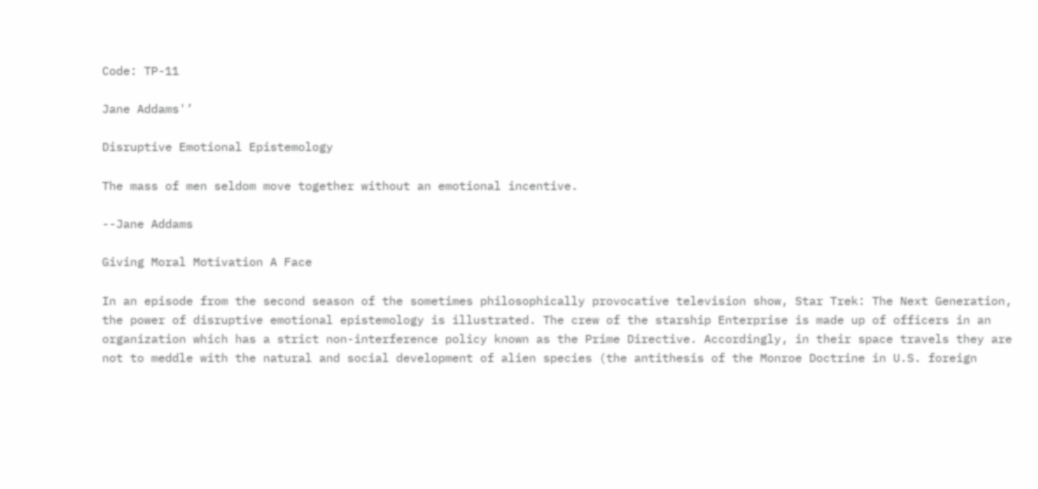Code: TP-11

Jane Addams'’

Disruptive Emotional Epistemology

The mass of men seldom move together without an emotional incentive.

--Jane Addams

Giving Moral Motivation A Face

In an episode from the second season of the sometimes philosophically provocative television show, Star Trek: The Next Generation, the power of disruptive emotional epistemology is illustrated. The crew of the starship Enterprise is made up of officers in an organization which has a strict non-interference policy known as the Prime Directive. Accordingly, in their space travels they are not to meddle with the natural and social development of alien species (the antithesis of the Monroe Doctrine in U.S. foreign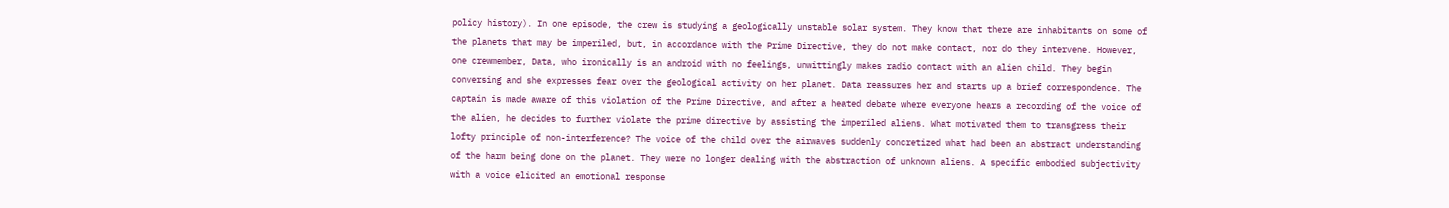policy history). In one episode, the crew is studying a geologically unstable solar system. They know that there are inhabitants on some of the planets that may be imperiled, but, in accordance with the Prime Directive, they do not make contact, nor do they intervene. However, one crewmember, Data, who ironically is an android with no feelings, unwittingly makes radio contact with an alien child. They begin conversing and she expresses fear over the geological activity on her planet. Data reassures her and starts up a brief correspondence. The captain is made aware of this violation of the Prime Directive, and after a heated debate where everyone hears a recording of the voice of the alien, he decides to further violate the prime directive by assisting the imperiled aliens. What motivated them to transgress their lofty principle of non-interference? The voice of the child over the airwaves suddenly concretized what had been an abstract understanding of the harm being done on the planet. They were no longer dealing with the abstraction of unknown aliens. A specific embodied subjectivity with a voice elicited an emotional response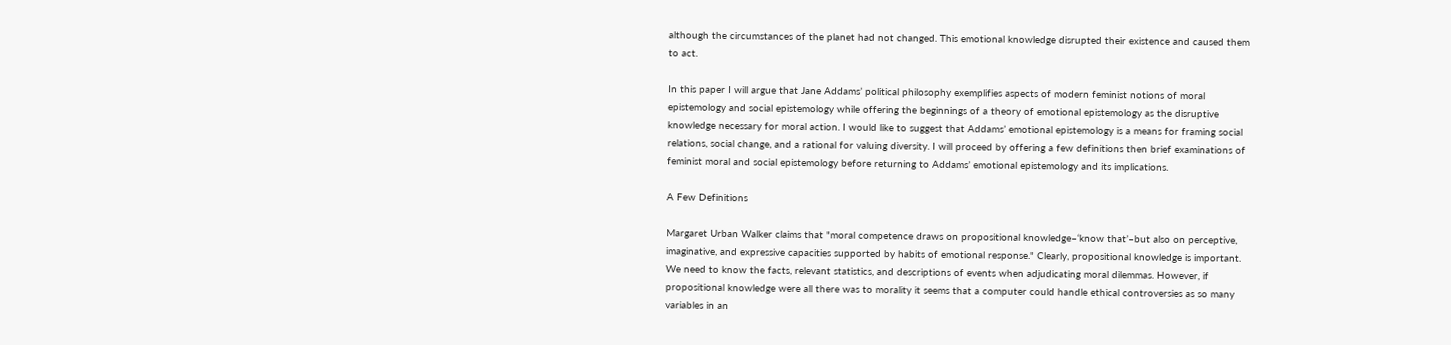although the circumstances of the planet had not changed. This emotional knowledge disrupted their existence and caused them to act.

In this paper I will argue that Jane Addams’ political philosophy exemplifies aspects of modern feminist notions of moral epistemology and social epistemology while offering the beginnings of a theory of emotional epistemology as the disruptive knowledge necessary for moral action. I would like to suggest that Addams’ emotional epistemology is a means for framing social relations, social change, and a rational for valuing diversity. I will proceed by offering a few definitions then brief examinations of feminist moral and social epistemology before returning to Addams’ emotional epistemology and its implications.

A Few Definitions

Margaret Urban Walker claims that "moral competence draws on propositional knowledge–‘know that’–but also on perceptive, imaginative, and expressive capacities supported by habits of emotional response." Clearly, propositional knowledge is important. We need to know the facts, relevant statistics, and descriptions of events when adjudicating moral dilemmas. However, if propositional knowledge were all there was to morality it seems that a computer could handle ethical controversies as so many variables in an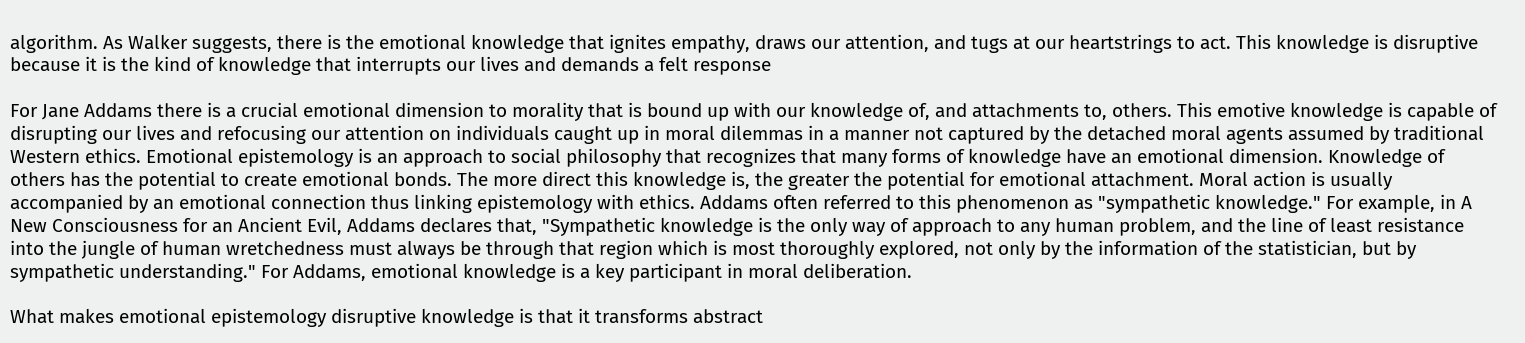algorithm. As Walker suggests, there is the emotional knowledge that ignites empathy, draws our attention, and tugs at our heartstrings to act. This knowledge is disruptive because it is the kind of knowledge that interrupts our lives and demands a felt response

For Jane Addams there is a crucial emotional dimension to morality that is bound up with our knowledge of, and attachments to, others. This emotive knowledge is capable of disrupting our lives and refocusing our attention on individuals caught up in moral dilemmas in a manner not captured by the detached moral agents assumed by traditional Western ethics. Emotional epistemology is an approach to social philosophy that recognizes that many forms of knowledge have an emotional dimension. Knowledge of others has the potential to create emotional bonds. The more direct this knowledge is, the greater the potential for emotional attachment. Moral action is usually accompanied by an emotional connection thus linking epistemology with ethics. Addams often referred to this phenomenon as "sympathetic knowledge." For example, in A New Consciousness for an Ancient Evil, Addams declares that, "Sympathetic knowledge is the only way of approach to any human problem, and the line of least resistance into the jungle of human wretchedness must always be through that region which is most thoroughly explored, not only by the information of the statistician, but by sympathetic understanding." For Addams, emotional knowledge is a key participant in moral deliberation.

What makes emotional epistemology disruptive knowledge is that it transforms abstract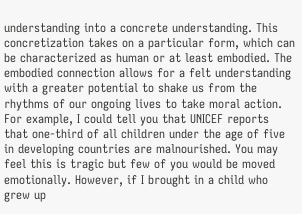understanding into a concrete understanding. This concretization takes on a particular form, which can be characterized as human or at least embodied. The embodied connection allows for a felt understanding with a greater potential to shake us from the rhythms of our ongoing lives to take moral action. For example, I could tell you that UNICEF reports that one-third of all children under the age of five in developing countries are malnourished. You may feel this is tragic but few of you would be moved emotionally. However, if I brought in a child who grew up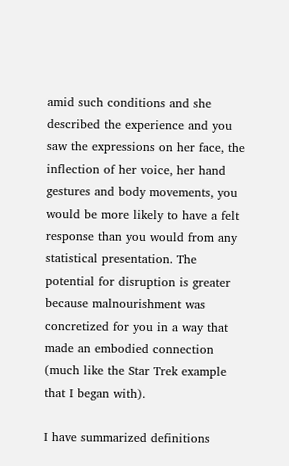amid such conditions and she described the experience and you saw the expressions on her face, the inflection of her voice, her hand gestures and body movements, you would be more likely to have a felt response than you would from any statistical presentation. The potential for disruption is greater because malnourishment was concretized for you in a way that made an embodied connection (much like the Star Trek example that I began with).

I have summarized definitions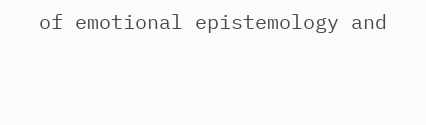of emotional epistemology and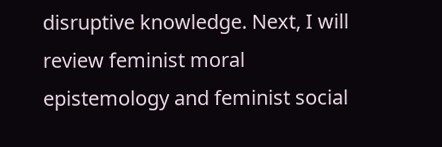disruptive knowledge. Next, I will review feminist moral epistemology and feminist social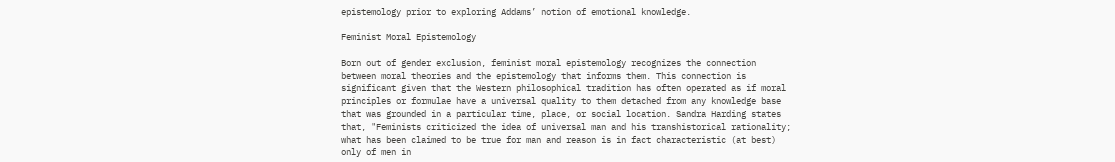epistemology prior to exploring Addams’ notion of emotional knowledge.

Feminist Moral Epistemology

Born out of gender exclusion, feminist moral epistemology recognizes the connection between moral theories and the epistemology that informs them. This connection is significant given that the Western philosophical tradition has often operated as if moral principles or formulae have a universal quality to them detached from any knowledge base that was grounded in a particular time, place, or social location. Sandra Harding states that, "Feminists criticized the idea of universal man and his transhistorical rationality; what has been claimed to be true for man and reason is in fact characteristic (at best) only of men in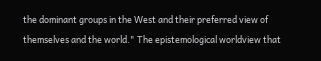the dominant groups in the West and their preferred view of themselves and the world." The epistemological worldview that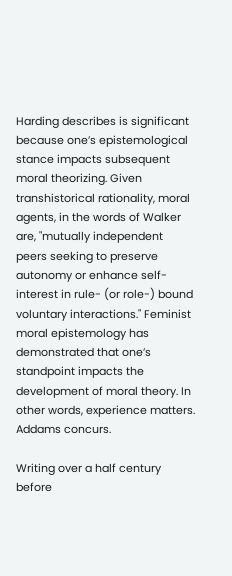Harding describes is significant because one’s epistemological stance impacts subsequent moral theorizing. Given transhistorical rationality, moral agents, in the words of Walker are, "mutually independent peers seeking to preserve autonomy or enhance self-interest in rule- (or role-) bound voluntary interactions." Feminist moral epistemology has demonstrated that one’s standpoint impacts the development of moral theory. In other words, experience matters. Addams concurs.

Writing over a half century before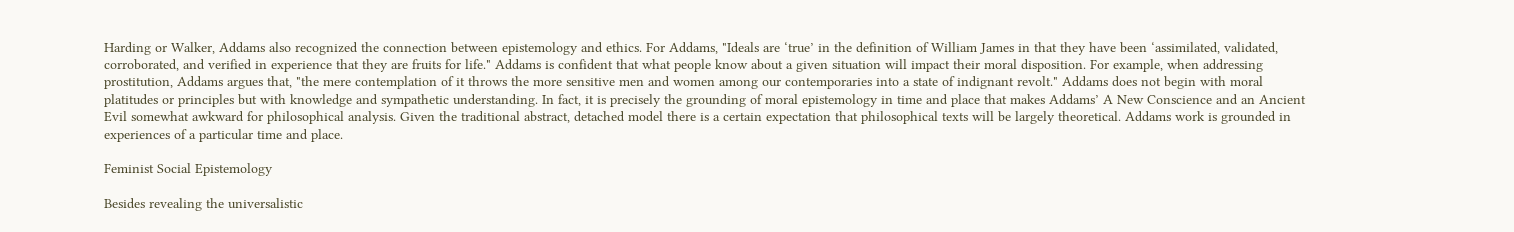Harding or Walker, Addams also recognized the connection between epistemology and ethics. For Addams, "Ideals are ‘true’ in the definition of William James in that they have been ‘assimilated, validated, corroborated, and verified in experience that they are fruits for life." Addams is confident that what people know about a given situation will impact their moral disposition. For example, when addressing prostitution, Addams argues that, "the mere contemplation of it throws the more sensitive men and women among our contemporaries into a state of indignant revolt." Addams does not begin with moral platitudes or principles but with knowledge and sympathetic understanding. In fact, it is precisely the grounding of moral epistemology in time and place that makes Addams’ A New Conscience and an Ancient Evil somewhat awkward for philosophical analysis. Given the traditional abstract, detached model there is a certain expectation that philosophical texts will be largely theoretical. Addams work is grounded in experiences of a particular time and place.

Feminist Social Epistemology

Besides revealing the universalistic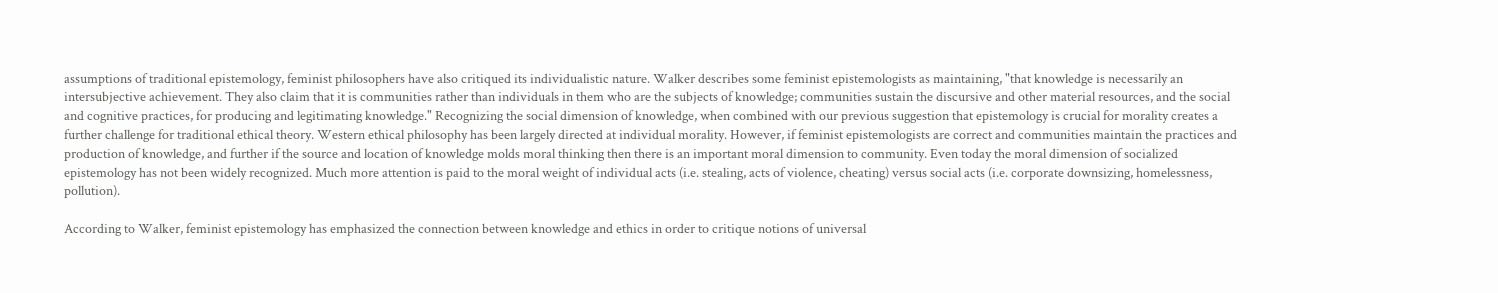assumptions of traditional epistemology, feminist philosophers have also critiqued its individualistic nature. Walker describes some feminist epistemologists as maintaining, "that knowledge is necessarily an intersubjective achievement. They also claim that it is communities rather than individuals in them who are the subjects of knowledge; communities sustain the discursive and other material resources, and the social and cognitive practices, for producing and legitimating knowledge." Recognizing the social dimension of knowledge, when combined with our previous suggestion that epistemology is crucial for morality creates a further challenge for traditional ethical theory. Western ethical philosophy has been largely directed at individual morality. However, if feminist epistemologists are correct and communities maintain the practices and production of knowledge, and further if the source and location of knowledge molds moral thinking then there is an important moral dimension to community. Even today the moral dimension of socialized epistemology has not been widely recognized. Much more attention is paid to the moral weight of individual acts (i.e. stealing, acts of violence, cheating) versus social acts (i.e. corporate downsizing, homelessness, pollution).

According to Walker, feminist epistemology has emphasized the connection between knowledge and ethics in order to critique notions of universal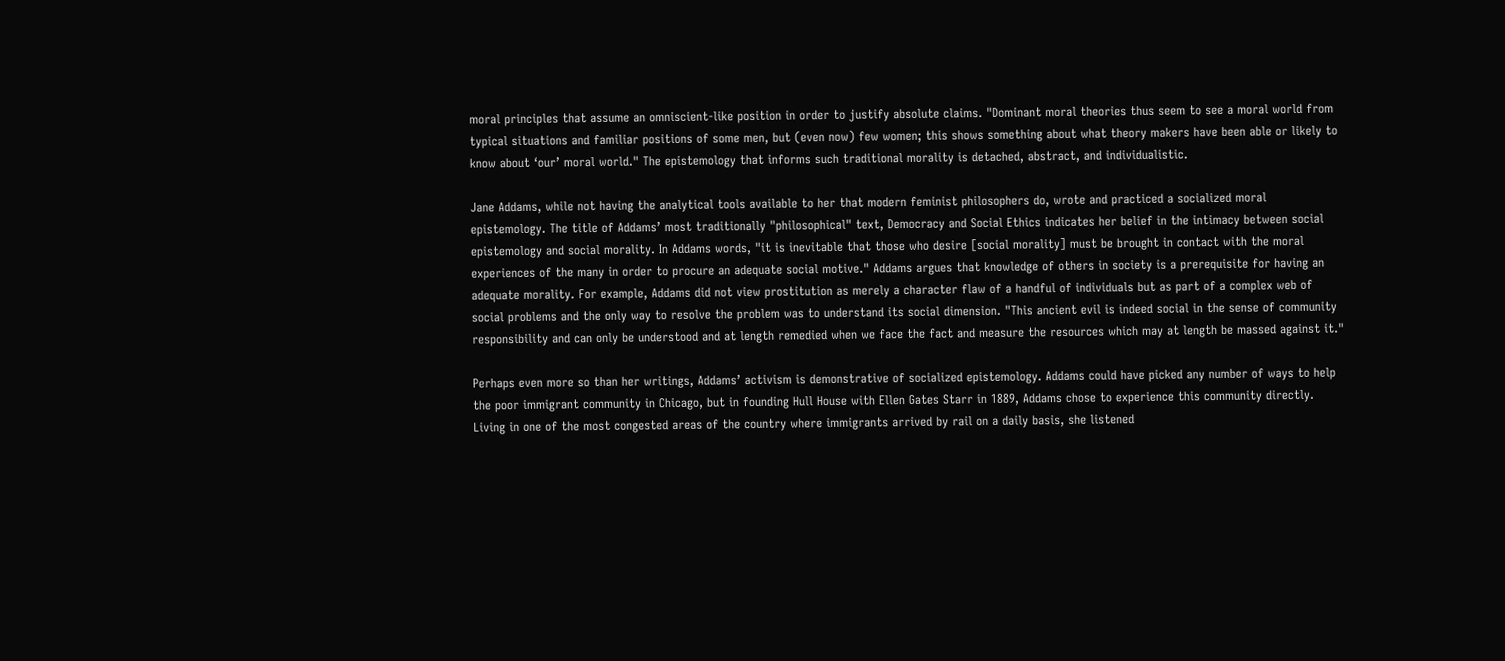moral principles that assume an omniscient-like position in order to justify absolute claims. "Dominant moral theories thus seem to see a moral world from typical situations and familiar positions of some men, but (even now) few women; this shows something about what theory makers have been able or likely to know about ‘our’ moral world." The epistemology that informs such traditional morality is detached, abstract, and individualistic.

Jane Addams, while not having the analytical tools available to her that modern feminist philosophers do, wrote and practiced a socialized moral epistemology. The title of Addams’ most traditionally "philosophical" text, Democracy and Social Ethics indicates her belief in the intimacy between social epistemology and social morality. In Addams words, "it is inevitable that those who desire [social morality] must be brought in contact with the moral experiences of the many in order to procure an adequate social motive." Addams argues that knowledge of others in society is a prerequisite for having an adequate morality. For example, Addams did not view prostitution as merely a character flaw of a handful of individuals but as part of a complex web of social problems and the only way to resolve the problem was to understand its social dimension. "This ancient evil is indeed social in the sense of community responsibility and can only be understood and at length remedied when we face the fact and measure the resources which may at length be massed against it."

Perhaps even more so than her writings, Addams’ activism is demonstrative of socialized epistemology. Addams could have picked any number of ways to help the poor immigrant community in Chicago, but in founding Hull House with Ellen Gates Starr in 1889, Addams chose to experience this community directly. Living in one of the most congested areas of the country where immigrants arrived by rail on a daily basis, she listened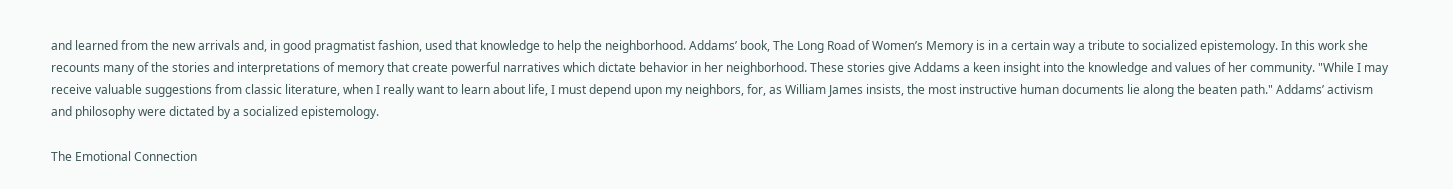and learned from the new arrivals and, in good pragmatist fashion, used that knowledge to help the neighborhood. Addams’ book, The Long Road of Women’s Memory is in a certain way a tribute to socialized epistemology. In this work she recounts many of the stories and interpretations of memory that create powerful narratives which dictate behavior in her neighborhood. These stories give Addams a keen insight into the knowledge and values of her community. "While I may receive valuable suggestions from classic literature, when I really want to learn about life, I must depend upon my neighbors, for, as William James insists, the most instructive human documents lie along the beaten path." Addams’ activism and philosophy were dictated by a socialized epistemology.

The Emotional Connection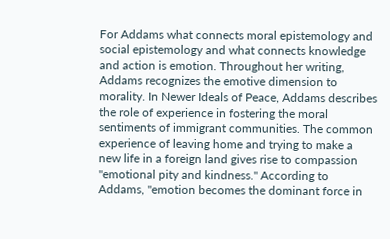For Addams what connects moral epistemology and social epistemology and what connects knowledge and action is emotion. Throughout her writing, Addams recognizes the emotive dimension to morality. In Newer Ideals of Peace, Addams describes the role of experience in fostering the moral sentiments of immigrant communities. The common experience of leaving home and trying to make a new life in a foreign land gives rise to compassion "emotional pity and kindness." According to Addams, "emotion becomes the dominant force in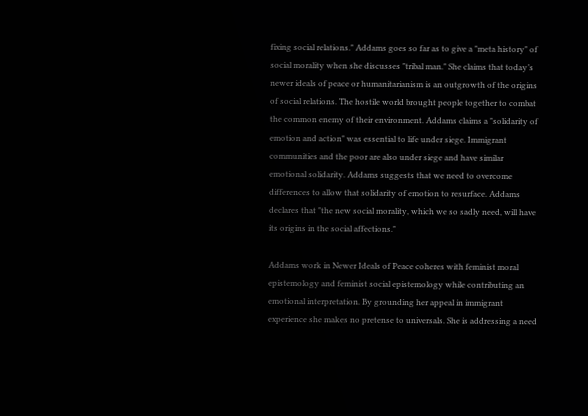fixing social relations." Addams goes so far as to give a "meta history" of social morality when she discusses "tribal man." She claims that today’s newer ideals of peace or humanitarianism is an outgrowth of the origins of social relations. The hostile world brought people together to combat the common enemy of their environment. Addams claims a "solidarity of emotion and action" was essential to life under siege. Immigrant communities and the poor are also under siege and have similar emotional solidarity. Addams suggests that we need to overcome differences to allow that solidarity of emotion to resurface. Addams declares that "the new social morality, which we so sadly need, will have its origins in the social affections."

Addams work in Newer Ideals of Peace coheres with feminist moral epistemology and feminist social epistemology while contributing an emotional interpretation. By grounding her appeal in immigrant experience she makes no pretense to universals. She is addressing a need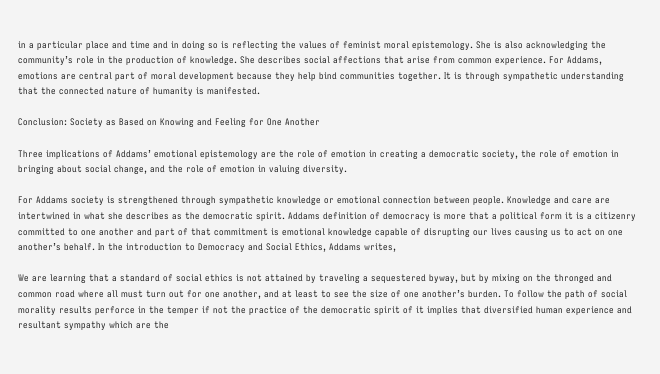in a particular place and time and in doing so is reflecting the values of feminist moral epistemology. She is also acknowledging the community’s role in the production of knowledge. She describes social affections that arise from common experience. For Addams, emotions are central part of moral development because they help bind communities together. It is through sympathetic understanding that the connected nature of humanity is manifested.

Conclusion: Society as Based on Knowing and Feeling for One Another

Three implications of Addams’ emotional epistemology are the role of emotion in creating a democratic society, the role of emotion in bringing about social change, and the role of emotion in valuing diversity.

For Addams society is strengthened through sympathetic knowledge or emotional connection between people. Knowledge and care are intertwined in what she describes as the democratic spirit. Addams definition of democracy is more that a political form it is a citizenry committed to one another and part of that commitment is emotional knowledge capable of disrupting our lives causing us to act on one another’s behalf. In the introduction to Democracy and Social Ethics, Addams writes,

We are learning that a standard of social ethics is not attained by traveling a sequestered byway, but by mixing on the thronged and common road where all must turn out for one another, and at least to see the size of one another’s burden. To follow the path of social morality results perforce in the temper if not the practice of the democratic spirit of it implies that diversified human experience and resultant sympathy which are the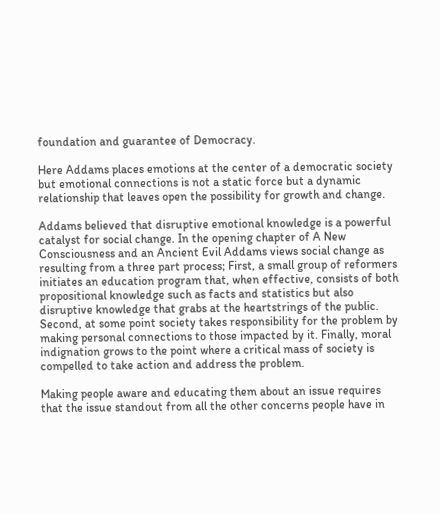foundation and guarantee of Democracy.

Here Addams places emotions at the center of a democratic society but emotional connections is not a static force but a dynamic relationship that leaves open the possibility for growth and change.

Addams believed that disruptive emotional knowledge is a powerful catalyst for social change. In the opening chapter of A New Consciousness and an Ancient Evil Addams views social change as resulting from a three part process; First, a small group of reformers initiates an education program that, when effective, consists of both propositional knowledge such as facts and statistics but also disruptive knowledge that grabs at the heartstrings of the public. Second, at some point society takes responsibility for the problem by making personal connections to those impacted by it. Finally, moral indignation grows to the point where a critical mass of society is compelled to take action and address the problem.

Making people aware and educating them about an issue requires that the issue standout from all the other concerns people have in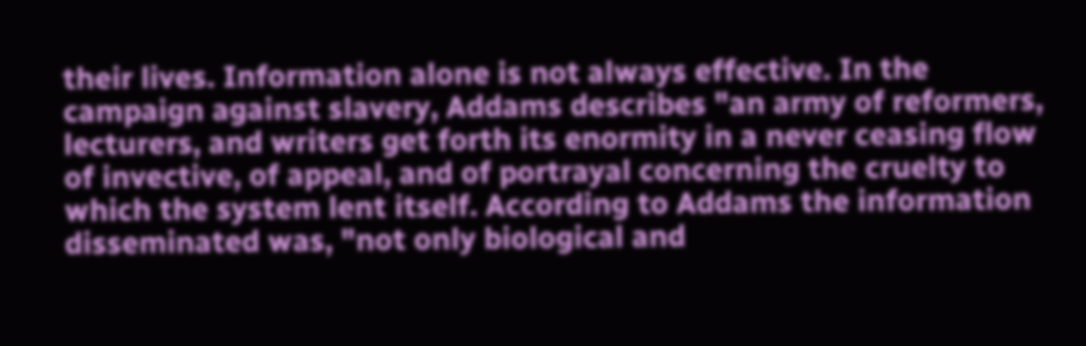their lives. Information alone is not always effective. In the campaign against slavery, Addams describes "an army of reformers, lecturers, and writers get forth its enormity in a never ceasing flow of invective, of appeal, and of portrayal concerning the cruelty to which the system lent itself. According to Addams the information disseminated was, "not only biological and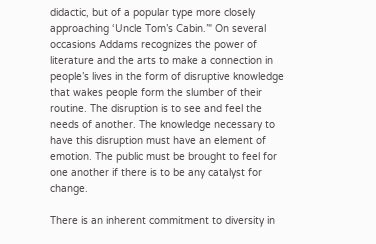didactic, but of a popular type more closely approaching ‘Uncle Tom’s Cabin.’" On several occasions Addams recognizes the power of literature and the arts to make a connection in people’s lives in the form of disruptive knowledge that wakes people form the slumber of their routine. The disruption is to see and feel the needs of another. The knowledge necessary to have this disruption must have an element of emotion. The public must be brought to feel for one another if there is to be any catalyst for change.

There is an inherent commitment to diversity in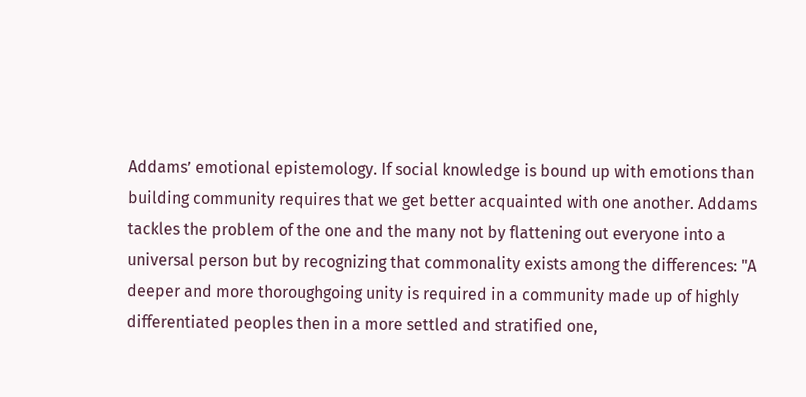Addams’ emotional epistemology. If social knowledge is bound up with emotions than building community requires that we get better acquainted with one another. Addams tackles the problem of the one and the many not by flattening out everyone into a universal person but by recognizing that commonality exists among the differences: "A deeper and more thoroughgoing unity is required in a community made up of highly differentiated peoples then in a more settled and stratified one,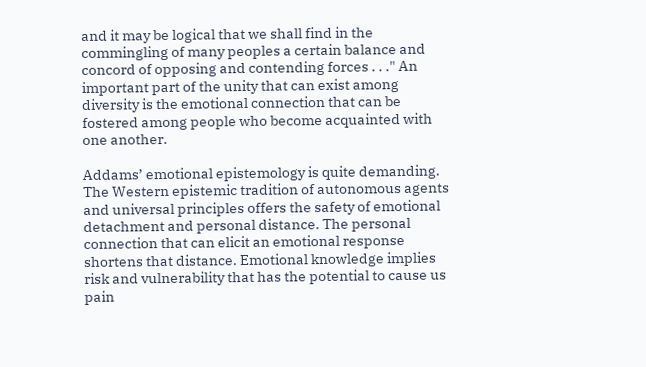and it may be logical that we shall find in the commingling of many peoples a certain balance and concord of opposing and contending forces . . ." An important part of the unity that can exist among diversity is the emotional connection that can be fostered among people who become acquainted with one another.

Addams’ emotional epistemology is quite demanding. The Western epistemic tradition of autonomous agents and universal principles offers the safety of emotional detachment and personal distance. The personal connection that can elicit an emotional response shortens that distance. Emotional knowledge implies risk and vulnerability that has the potential to cause us pain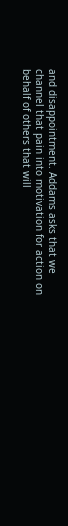and disappointment. Addams asks that we channel that pain into motivation for action on behalf of others that will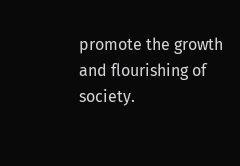promote the growth and flourishing of society.